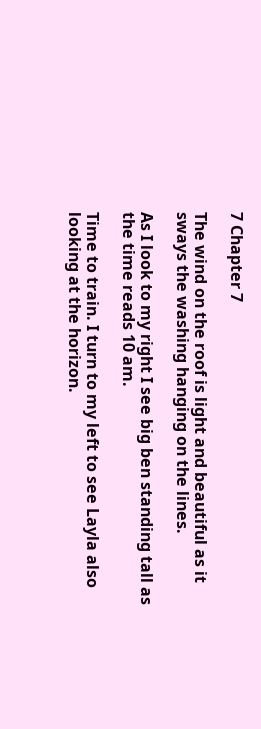7 Chapter 7

The wind on the roof is light and beautiful as it sways the washing hanging on the lines.

As I look to my right I see big ben standing tall as the time reads 10 am.

Time to train. I turn to my left to see Layla also looking at the horizon.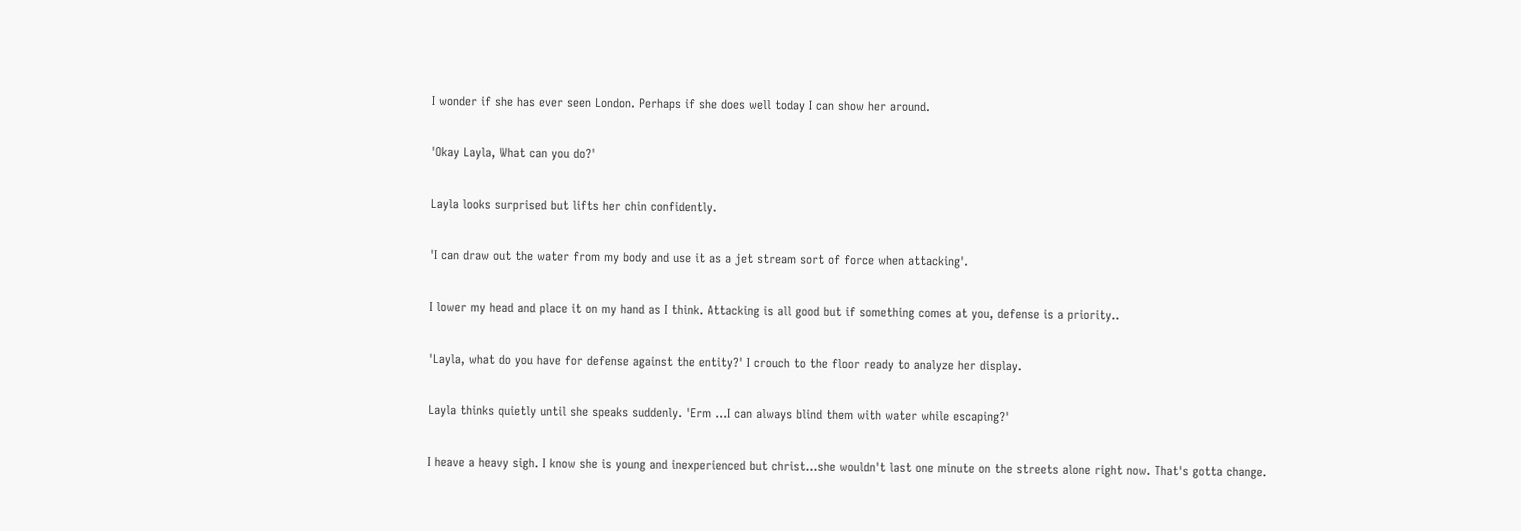I wonder if she has ever seen London. Perhaps if she does well today I can show her around.

'Okay Layla, What can you do?'

Layla looks surprised but lifts her chin confidently.

'I can draw out the water from my body and use it as a jet stream sort of force when attacking'.

I lower my head and place it on my hand as I think. Attacking is all good but if something comes at you, defense is a priority..

'Layla, what do you have for defense against the entity?' I crouch to the floor ready to analyze her display.

Layla thinks quietly until she speaks suddenly. 'Erm ...I can always blind them with water while escaping?'

I heave a heavy sigh. I know she is young and inexperienced but christ...she wouldn't last one minute on the streets alone right now. That's gotta change.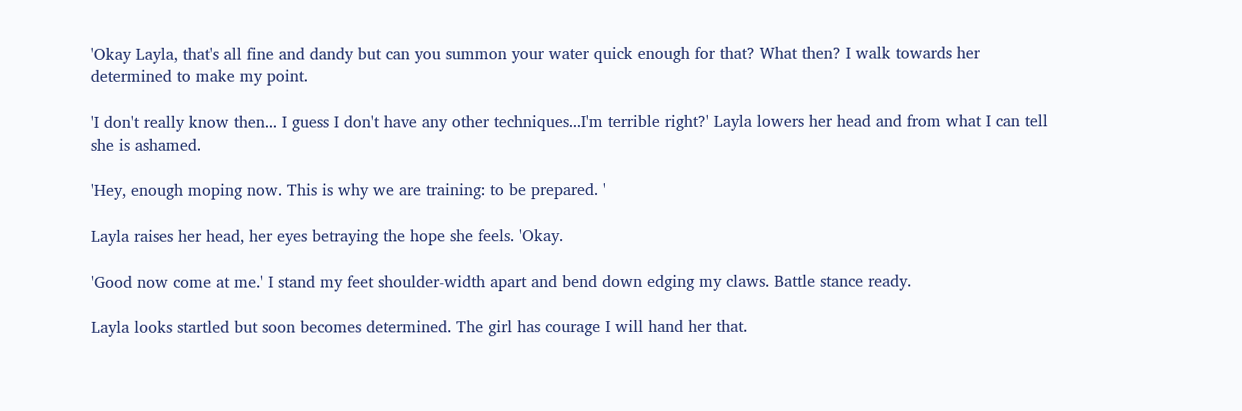'Okay Layla, that's all fine and dandy but can you summon your water quick enough for that? What then? I walk towards her determined to make my point.

'I don't really know then... I guess I don't have any other techniques...I'm terrible right?' Layla lowers her head and from what I can tell she is ashamed.

'Hey, enough moping now. This is why we are training: to be prepared. '

Layla raises her head, her eyes betraying the hope she feels. 'Okay.

'Good now come at me.' I stand my feet shoulder-width apart and bend down edging my claws. Battle stance ready.

Layla looks startled but soon becomes determined. The girl has courage I will hand her that.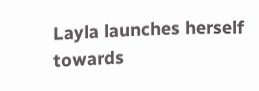Layla launches herself towards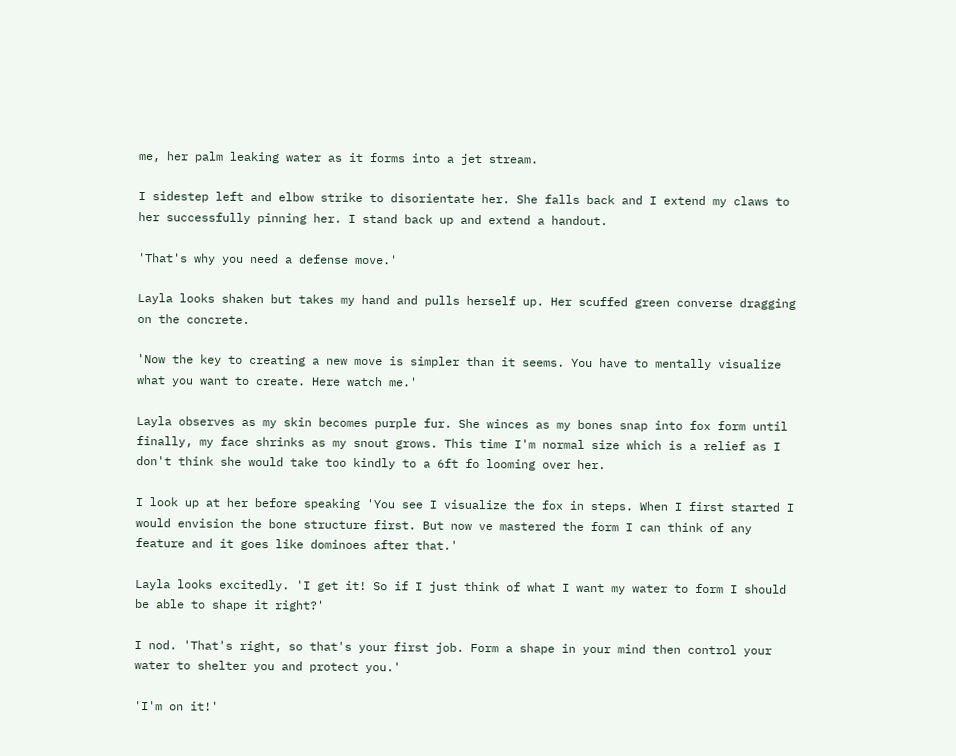me, her palm leaking water as it forms into a jet stream.

I sidestep left and elbow strike to disorientate her. She falls back and I extend my claws to her successfully pinning her. I stand back up and extend a handout.

'That's why you need a defense move.'

Layla looks shaken but takes my hand and pulls herself up. Her scuffed green converse dragging on the concrete.

'Now the key to creating a new move is simpler than it seems. You have to mentally visualize what you want to create. Here watch me.'

Layla observes as my skin becomes purple fur. She winces as my bones snap into fox form until finally, my face shrinks as my snout grows. This time I'm normal size which is a relief as I don't think she would take too kindly to a 6ft fo looming over her.

I look up at her before speaking 'You see I visualize the fox in steps. When I first started I would envision the bone structure first. But now ve mastered the form I can think of any feature and it goes like dominoes after that.'

Layla looks excitedly. 'I get it! So if I just think of what I want my water to form I should be able to shape it right?'

I nod. 'That's right, so that's your first job. Form a shape in your mind then control your water to shelter you and protect you.'

'I'm on it!'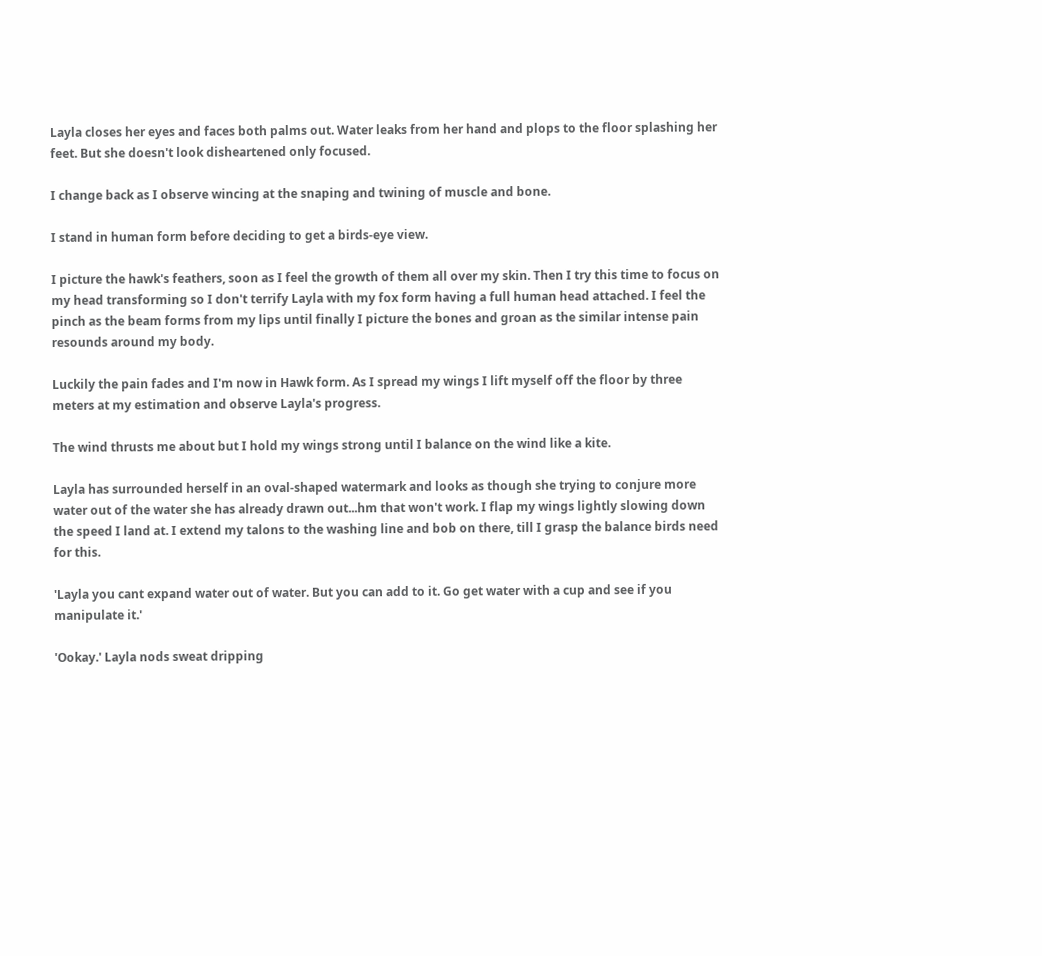Layla closes her eyes and faces both palms out. Water leaks from her hand and plops to the floor splashing her feet. But she doesn't look disheartened only focused.

I change back as I observe wincing at the snaping and twining of muscle and bone.

I stand in human form before deciding to get a birds-eye view.

I picture the hawk's feathers, soon as I feel the growth of them all over my skin. Then I try this time to focus on my head transforming so I don't terrify Layla with my fox form having a full human head attached. I feel the pinch as the beam forms from my lips until finally I picture the bones and groan as the similar intense pain resounds around my body.

Luckily the pain fades and I'm now in Hawk form. As I spread my wings I lift myself off the floor by three meters at my estimation and observe Layla's progress.

The wind thrusts me about but I hold my wings strong until I balance on the wind like a kite.

Layla has surrounded herself in an oval-shaped watermark and looks as though she trying to conjure more water out of the water she has already drawn out...hm that won't work. I flap my wings lightly slowing down the speed I land at. I extend my talons to the washing line and bob on there, till I grasp the balance birds need for this.

'Layla you cant expand water out of water. But you can add to it. Go get water with a cup and see if you manipulate it.'

'Ookay.' Layla nods sweat dripping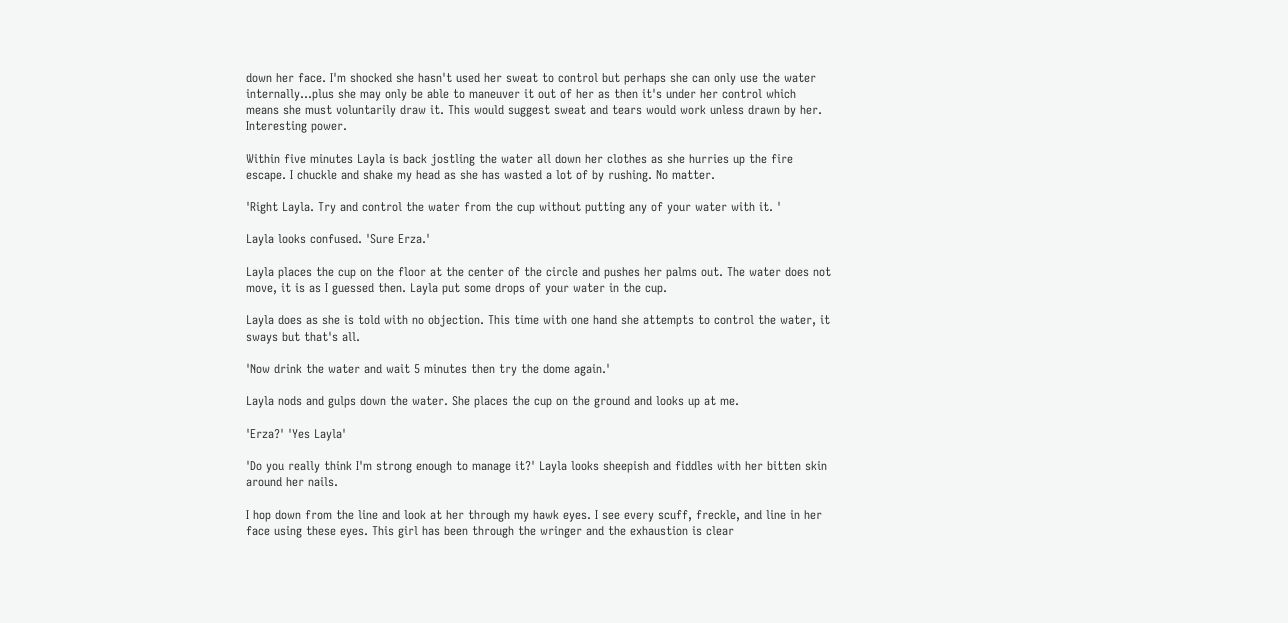down her face. I'm shocked she hasn't used her sweat to control but perhaps she can only use the water internally...plus she may only be able to maneuver it out of her as then it's under her control which means she must voluntarily draw it. This would suggest sweat and tears would work unless drawn by her. Interesting power.

Within five minutes Layla is back jostling the water all down her clothes as she hurries up the fire escape. I chuckle and shake my head as she has wasted a lot of by rushing. No matter.

'Right Layla. Try and control the water from the cup without putting any of your water with it. '

Layla looks confused. 'Sure Erza.'

Layla places the cup on the floor at the center of the circle and pushes her palms out. The water does not move, it is as I guessed then. Layla put some drops of your water in the cup.

Layla does as she is told with no objection. This time with one hand she attempts to control the water, it sways but that's all.

'Now drink the water and wait 5 minutes then try the dome again.'

Layla nods and gulps down the water. She places the cup on the ground and looks up at me.

'Erza?' 'Yes Layla'

'Do you really think I'm strong enough to manage it?' Layla looks sheepish and fiddles with her bitten skin around her nails.

I hop down from the line and look at her through my hawk eyes. I see every scuff, freckle, and line in her face using these eyes. This girl has been through the wringer and the exhaustion is clear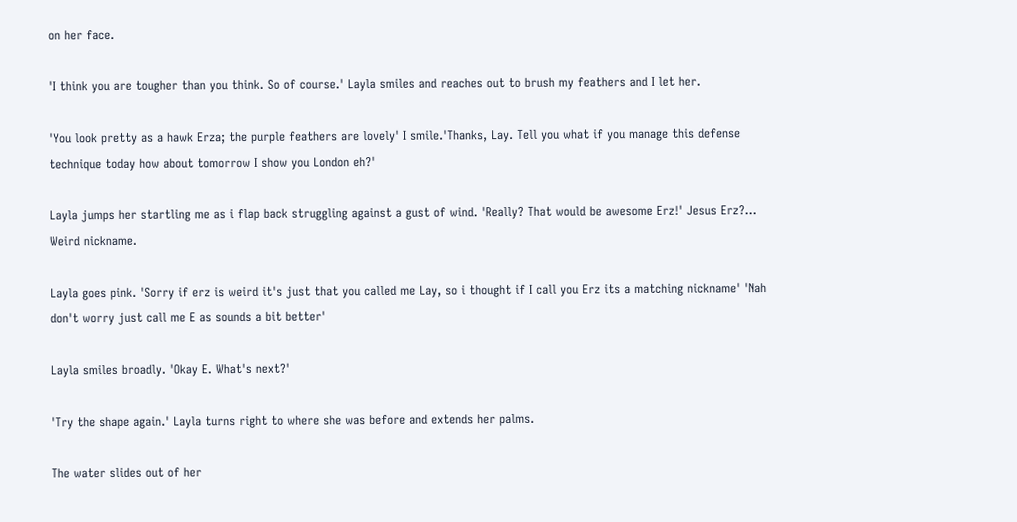on her face.

'I think you are tougher than you think. So of course.' Layla smiles and reaches out to brush my feathers and I let her.

'You look pretty as a hawk Erza; the purple feathers are lovely' I smile.'Thanks, Lay. Tell you what if you manage this defense technique today how about tomorrow I show you London eh?'

Layla jumps her startling me as i flap back struggling against a gust of wind. 'Really? That would be awesome Erz!' Jesus Erz?... Weird nickname.

Layla goes pink. 'Sorry if erz is weird it's just that you called me Lay, so i thought if I call you Erz its a matching nickname' 'Nah don't worry just call me E as sounds a bit better'

Layla smiles broadly. 'Okay E. What's next?'

'Try the shape again.' Layla turns right to where she was before and extends her palms.

The water slides out of her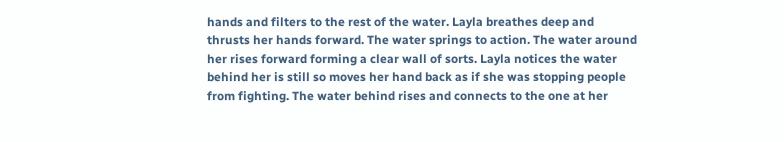hands and filters to the rest of the water. Layla breathes deep and thrusts her hands forward. The water springs to action. The water around her rises forward forming a clear wall of sorts. Layla notices the water behind her is still so moves her hand back as if she was stopping people from fighting. The water behind rises and connects to the one at her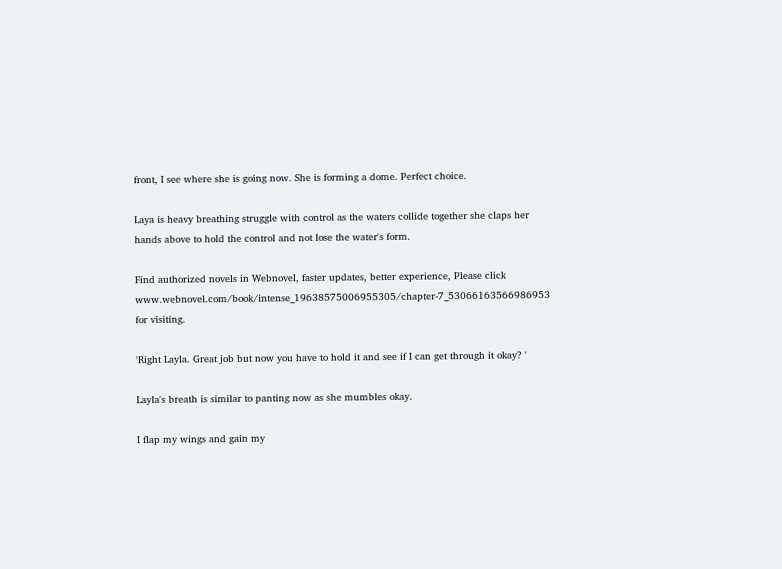front, I see where she is going now. She is forming a dome. Perfect choice.

Laya is heavy breathing struggle with control as the waters collide together she claps her hands above to hold the control and not lose the water's form.

Find authorized novels in Webnovel, faster updates, better experience, Please click www.webnovel.com/book/intense_19638575006955305/chapter-7_53066163566986953 for visiting.

'Right Layla. Great job but now you have to hold it and see if I can get through it okay? '

Layla's breath is similar to panting now as she mumbles okay.

I flap my wings and gain my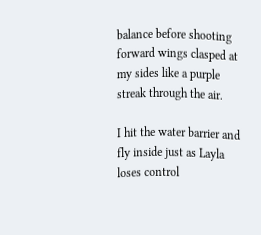balance before shooting forward wings clasped at my sides like a purple streak through the air.

I hit the water barrier and fly inside just as Layla loses control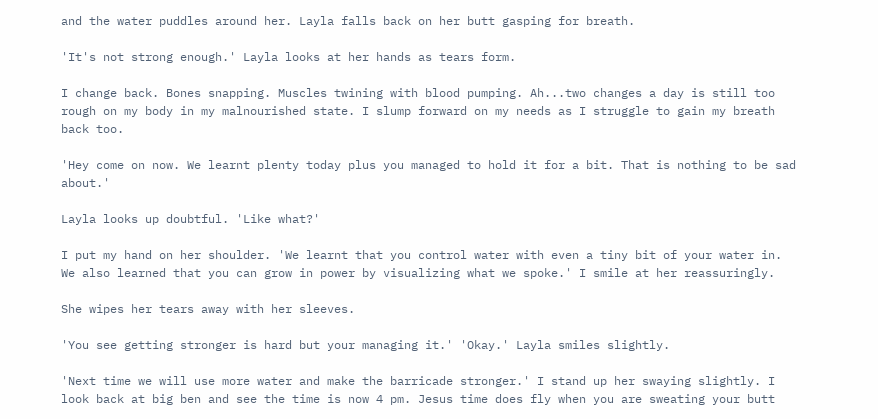and the water puddles around her. Layla falls back on her butt gasping for breath.

'It's not strong enough.' Layla looks at her hands as tears form.

I change back. Bones snapping. Muscles twining with blood pumping. Ah...two changes a day is still too rough on my body in my malnourished state. I slump forward on my needs as I struggle to gain my breath back too.

'Hey come on now. We learnt plenty today plus you managed to hold it for a bit. That is nothing to be sad about.'

Layla looks up doubtful. 'Like what?'

I put my hand on her shoulder. 'We learnt that you control water with even a tiny bit of your water in. We also learned that you can grow in power by visualizing what we spoke.' I smile at her reassuringly.

She wipes her tears away with her sleeves.

'You see getting stronger is hard but your managing it.' 'Okay.' Layla smiles slightly.

'Next time we will use more water and make the barricade stronger.' I stand up her swaying slightly. I look back at big ben and see the time is now 4 pm. Jesus time does fly when you are sweating your butt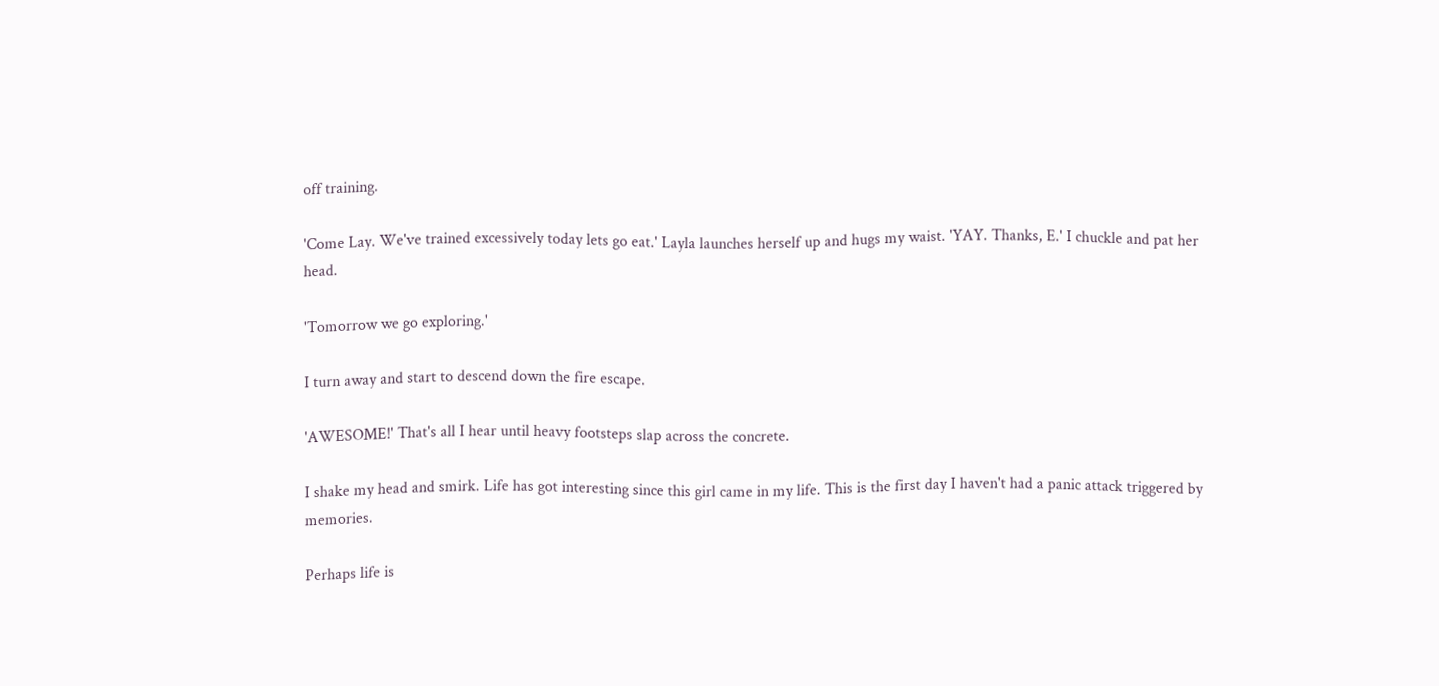off training.

'Come Lay. We've trained excessively today lets go eat.' Layla launches herself up and hugs my waist. 'YAY. Thanks, E.' I chuckle and pat her head.

'Tomorrow we go exploring.'

I turn away and start to descend down the fire escape.

'AWESOME!' That's all I hear until heavy footsteps slap across the concrete.

I shake my head and smirk. Life has got interesting since this girl came in my life. This is the first day I haven't had a panic attack triggered by memories.

Perhaps life is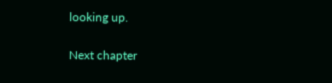looking up.

Next chapter